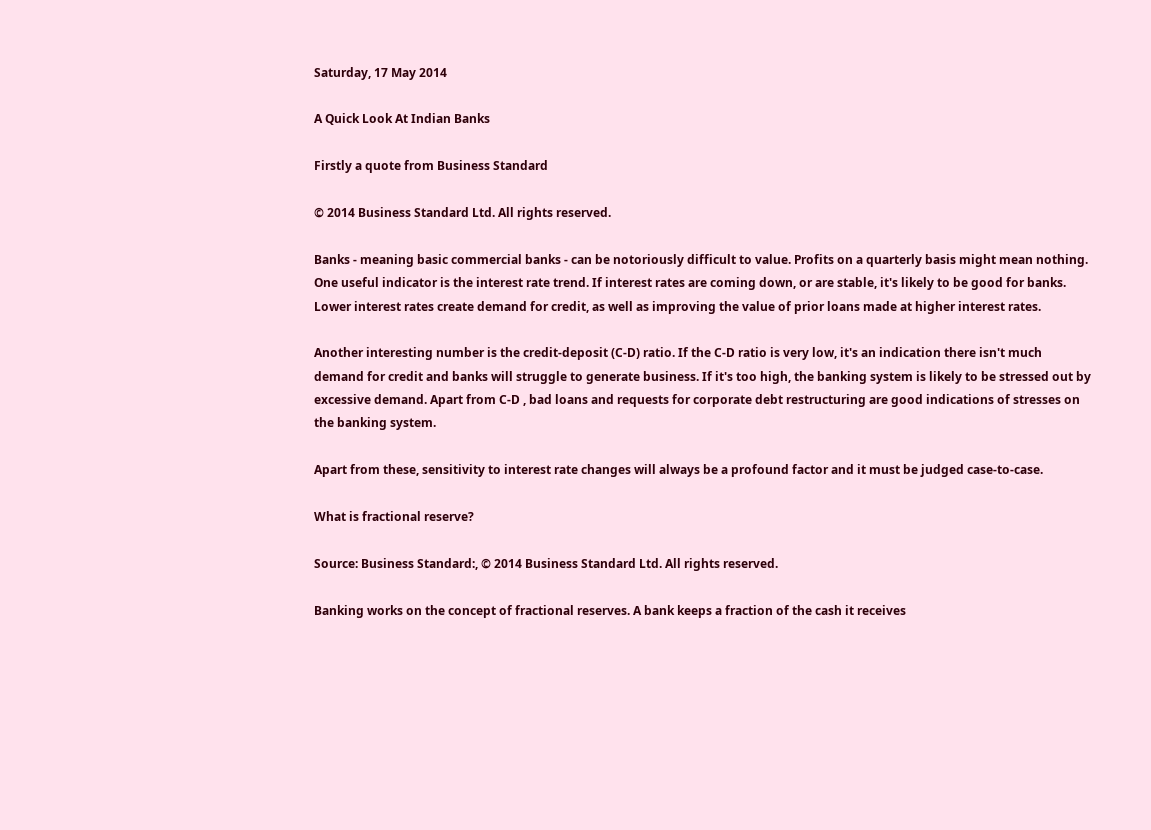Saturday, 17 May 2014

A Quick Look At Indian Banks

Firstly a quote from Business Standard

© 2014 Business Standard Ltd. All rights reserved.

Banks - meaning basic commercial banks - can be notoriously difficult to value. Profits on a quarterly basis might mean nothing. One useful indicator is the interest rate trend. If interest rates are coming down, or are stable, it's likely to be good for banks. Lower interest rates create demand for credit, as well as improving the value of prior loans made at higher interest rates.

Another interesting number is the credit-deposit (C-D) ratio. If the C-D ratio is very low, it's an indication there isn't much demand for credit and banks will struggle to generate business. If it's too high, the banking system is likely to be stressed out by excessive demand. Apart from C-D , bad loans and requests for corporate debt restructuring are good indications of stresses on the banking system.

Apart from these, sensitivity to interest rate changes will always be a profound factor and it must be judged case-to-case.

What is fractional reserve?

Source: Business Standard:, © 2014 Business Standard Ltd. All rights reserved.

Banking works on the concept of fractional reserves. A bank keeps a fraction of the cash it receives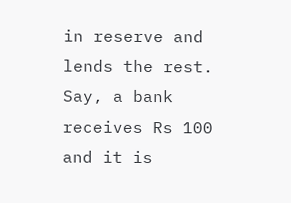in reserve and lends the rest. Say, a bank receives Rs 100 and it is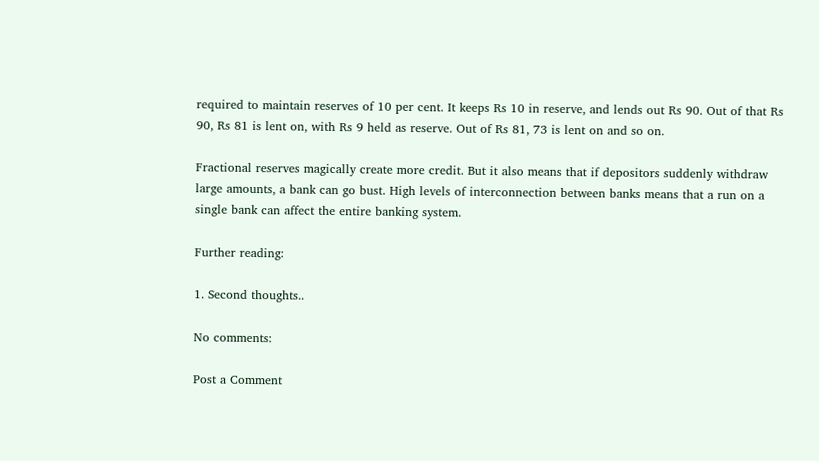required to maintain reserves of 10 per cent. It keeps Rs 10 in reserve, and lends out Rs 90. Out of that Rs 90, Rs 81 is lent on, with Rs 9 held as reserve. Out of Rs 81, 73 is lent on and so on.

Fractional reserves magically create more credit. But it also means that if depositors suddenly withdraw large amounts, a bank can go bust. High levels of interconnection between banks means that a run on a single bank can affect the entire banking system.

Further reading:

1. Second thoughts..

No comments:

Post a Comment